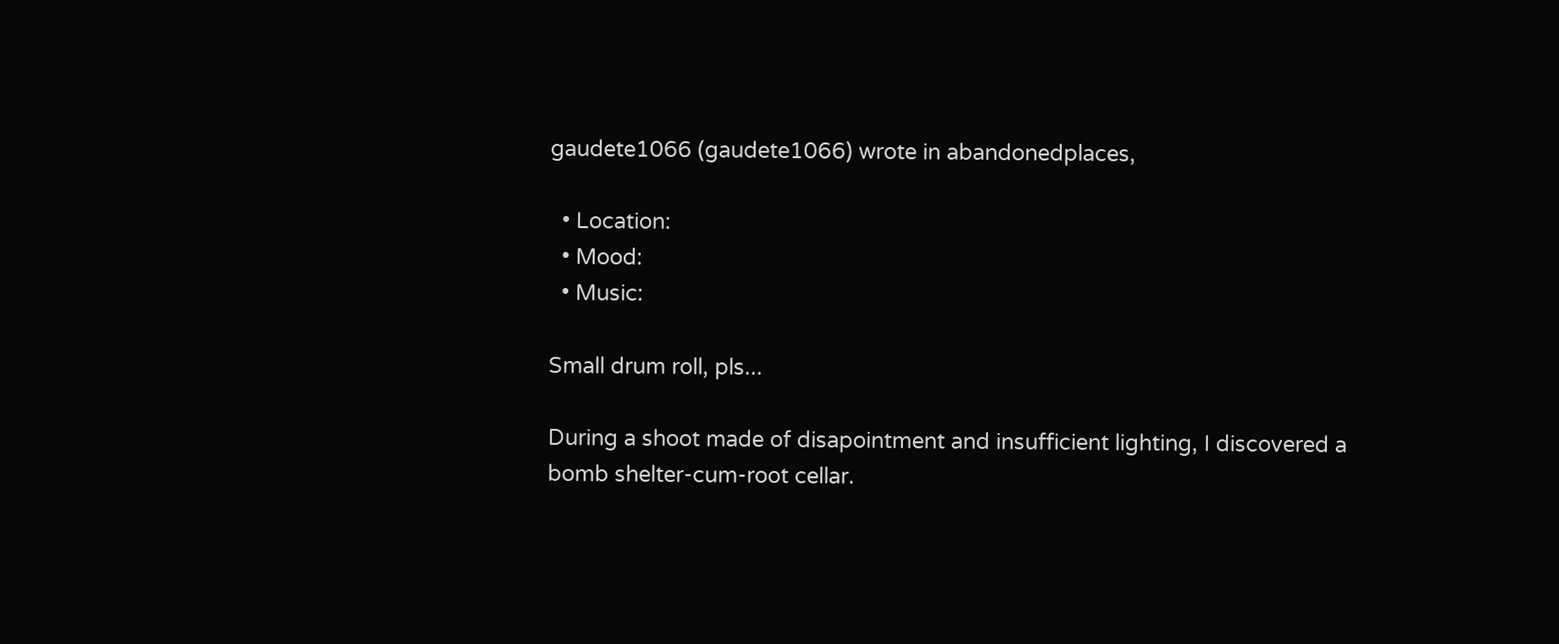gaudete1066 (gaudete1066) wrote in abandonedplaces,

  • Location:
  • Mood:
  • Music:

Small drum roll, pls...

During a shoot made of disapointment and insufficient lighting, I discovered a bomb shelter-cum-root cellar.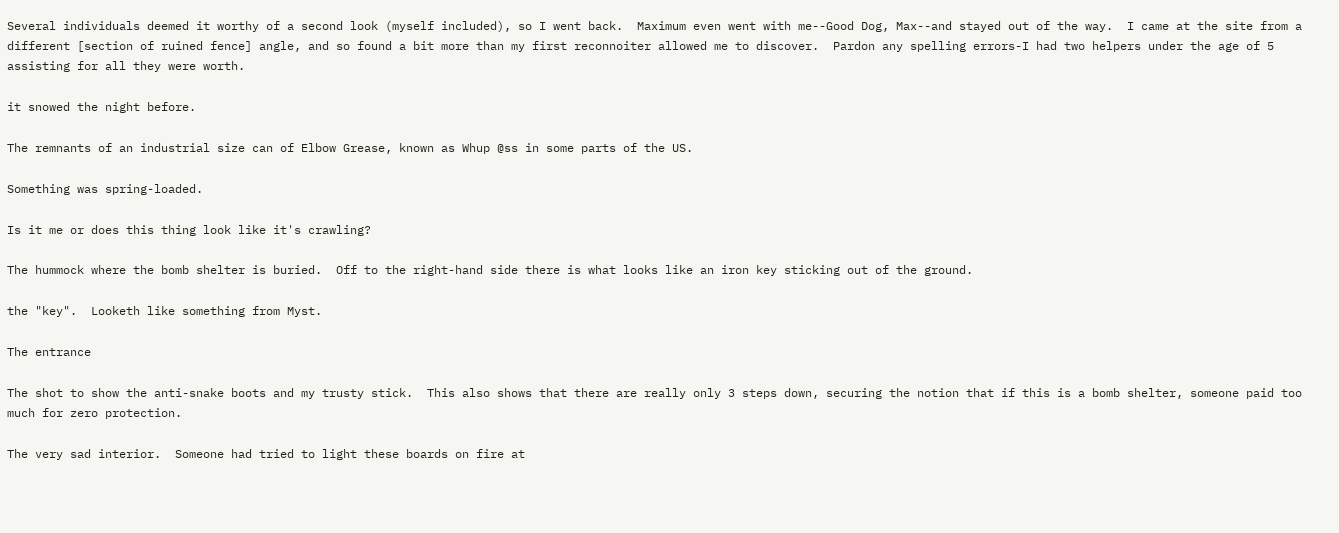Several individuals deemed it worthy of a second look (myself included), so I went back.  Maximum even went with me--Good Dog, Max--and stayed out of the way.  I came at the site from a different [section of ruined fence] angle, and so found a bit more than my first reconnoiter allowed me to discover.  Pardon any spelling errors-I had two helpers under the age of 5 assisting for all they were worth.

it snowed the night before.

The remnants of an industrial size can of Elbow Grease, known as Whup @ss in some parts of the US.

Something was spring-loaded.

Is it me or does this thing look like it's crawling?

The hummock where the bomb shelter is buried.  Off to the right-hand side there is what looks like an iron key sticking out of the ground.

the "key".  Looketh like something from Myst.

The entrance

The shot to show the anti-snake boots and my trusty stick.  This also shows that there are really only 3 steps down, securing the notion that if this is a bomb shelter, someone paid too much for zero protection.

The very sad interior.  Someone had tried to light these boards on fire at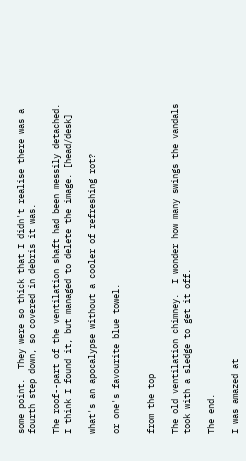some point.  They were so thick that I didn't realise there was a fourth step down, so covered in debris it was.

The roof--part of the ventilation shaft had been messily detached.  I think I found it, but managed to delete the image. [head/desk]

what's an apocalypse without a cooler of refreshing rot?

or one's favourite blue towel.


from the top

The old ventilation chimney.  I wonder how many swings the vandals took with a sledge to get it off.

The end.

I was amazed at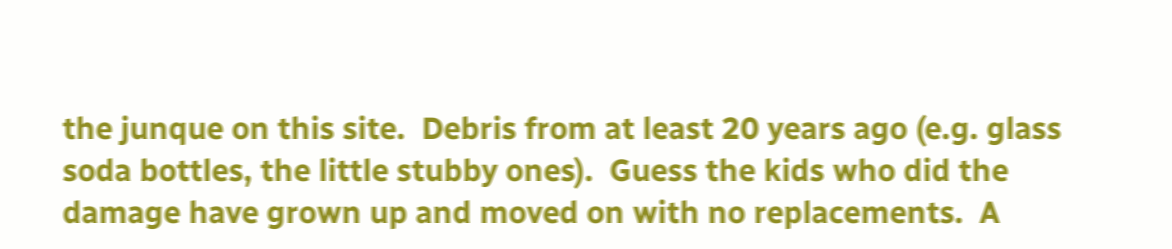the junque on this site.  Debris from at least 20 years ago (e.g. glass soda bottles, the little stubby ones).  Guess the kids who did the damage have grown up and moved on with no replacements.  A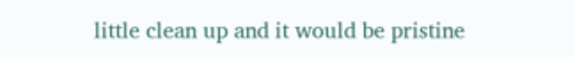little clean up and it would be pristine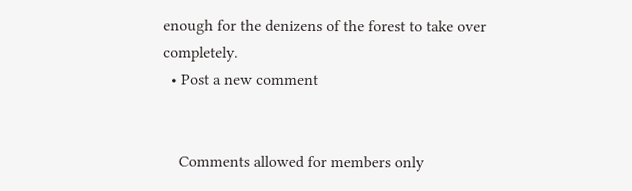enough for the denizens of the forest to take over completely.
  • Post a new comment


    Comments allowed for members only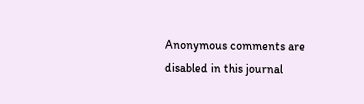Anonymous comments are disabled in this journal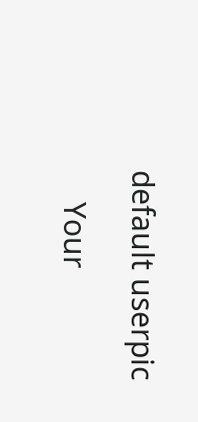default userpic

    Your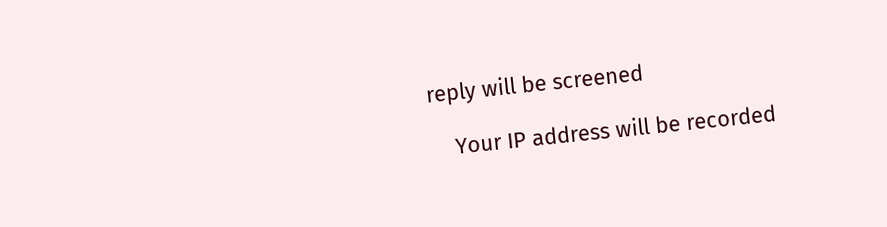reply will be screened

    Your IP address will be recorded